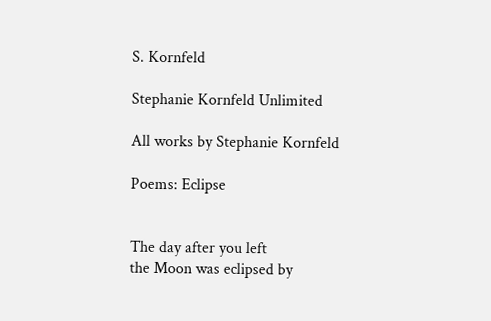S. Kornfeld

Stephanie Kornfeld Unlimited

All works by Stephanie Kornfeld

Poems: Eclipse


The day after you left
the Moon was eclipsed by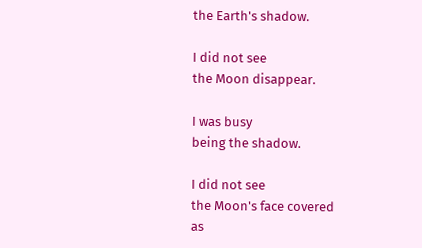the Earth's shadow.

I did not see
the Moon disappear.

I was busy
being the shadow.

I did not see
the Moon's face covered
as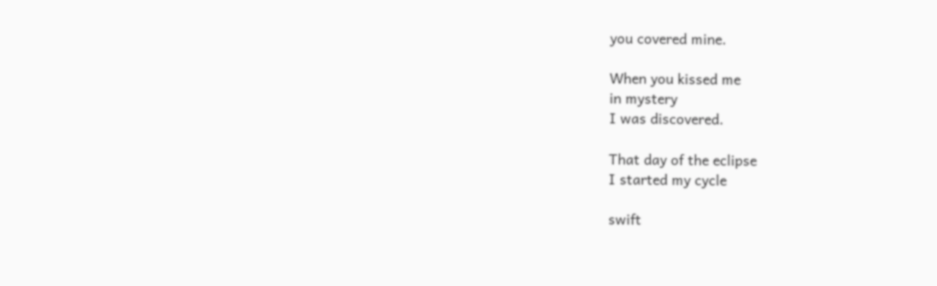you covered mine.

When you kissed me
in mystery
I was discovered.

That day of the eclipse
I started my cycle

swift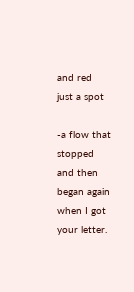and red
just a spot

-a flow that stopped
and then began again
when I got your letter.